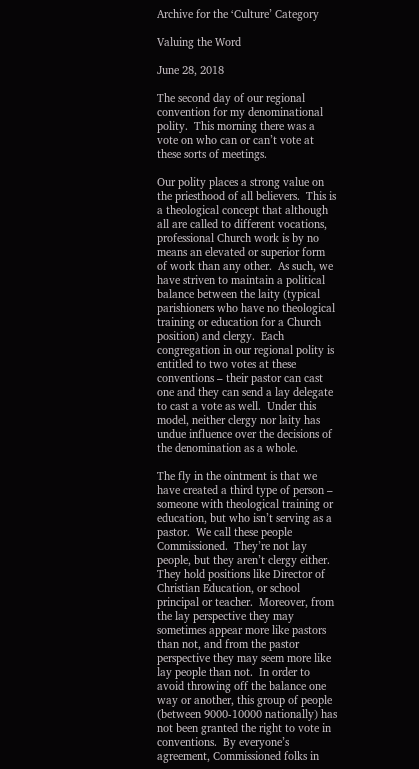Archive for the ‘Culture’ Category

Valuing the Word

June 28, 2018

The second day of our regional convention for my denominational polity.  This morning there was a vote on who can or can’t vote at these sorts of meetings.

Our polity places a strong value on the priesthood of all believers.  This is a theological concept that although all are called to different vocations, professional Church work is by no means an elevated or superior form of work than any other.  As such, we have striven to maintain a political balance between the laity (typical parishioners who have no theological training or education for a Church position) and clergy.  Each congregation in our regional polity is entitled to two votes at these conventions – their pastor can cast one and they can send a lay delegate to cast a vote as well.  Under this model, neither clergy nor laity has undue influence over the decisions of the denomination as a whole.

The fly in the ointment is that we have created a third type of person – someone with theological training or education, but who isn’t serving as a pastor.  We call these people Commissioned.  They’re not lay people, but they aren’t clergy either.  They hold positions like Director of Christian Education, or school principal or teacher.  Moreover, from the lay perspective they may sometimes appear more like pastors than not, and from the pastor perspective they may seem more like lay people than not.  In order to avoid throwing off the balance one way or another, this group of people (between 9000-10000 nationally) has not been granted the right to vote in conventions.  By everyone’s agreement, Commissioned folks in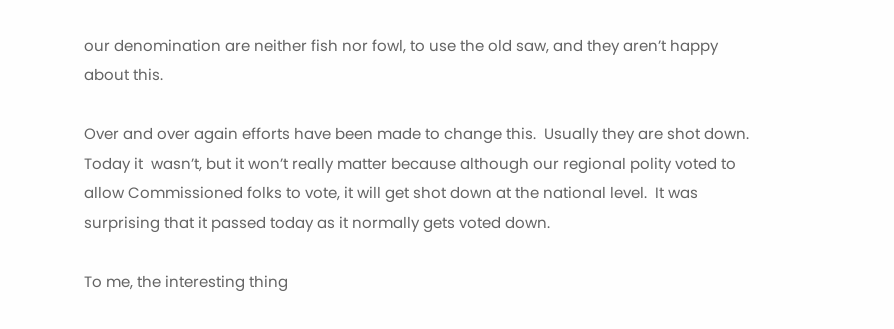our denomination are neither fish nor fowl, to use the old saw, and they aren’t happy about this.

Over and over again efforts have been made to change this.  Usually they are shot down.  Today it  wasn’t, but it won’t really matter because although our regional polity voted to allow Commissioned folks to vote, it will get shot down at the national level.  It was surprising that it passed today as it normally gets voted down.

To me, the interesting thing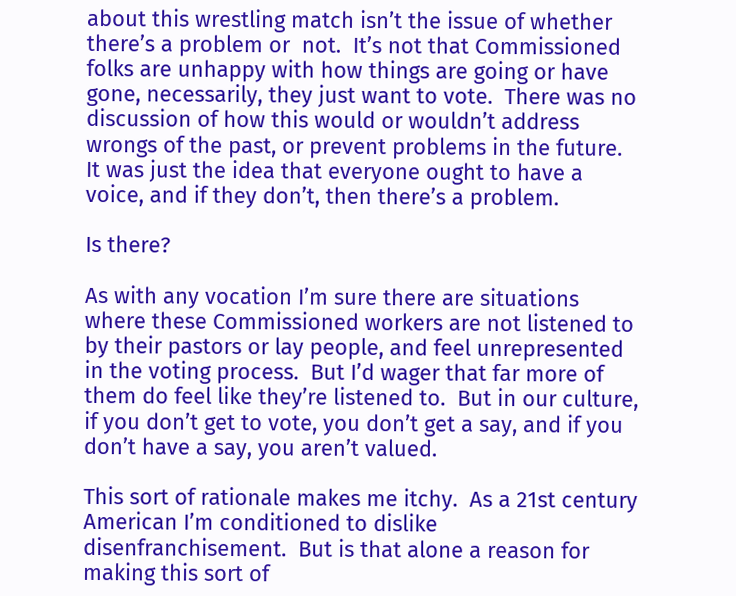about this wrestling match isn’t the issue of whether there’s a problem or  not.  It’s not that Commissioned folks are unhappy with how things are going or have gone, necessarily, they just want to vote.  There was no discussion of how this would or wouldn’t address wrongs of the past, or prevent problems in the future.  It was just the idea that everyone ought to have a voice, and if they don’t, then there’s a problem.

Is there?

As with any vocation I’m sure there are situations where these Commissioned workers are not listened to by their pastors or lay people, and feel unrepresented in the voting process.  But I’d wager that far more of them do feel like they’re listened to.  But in our culture, if you don’t get to vote, you don’t get a say, and if you don’t have a say, you aren’t valued.

This sort of rationale makes me itchy.  As a 21st century American I’m conditioned to dislike disenfranchisement.  But is that alone a reason for making this sort of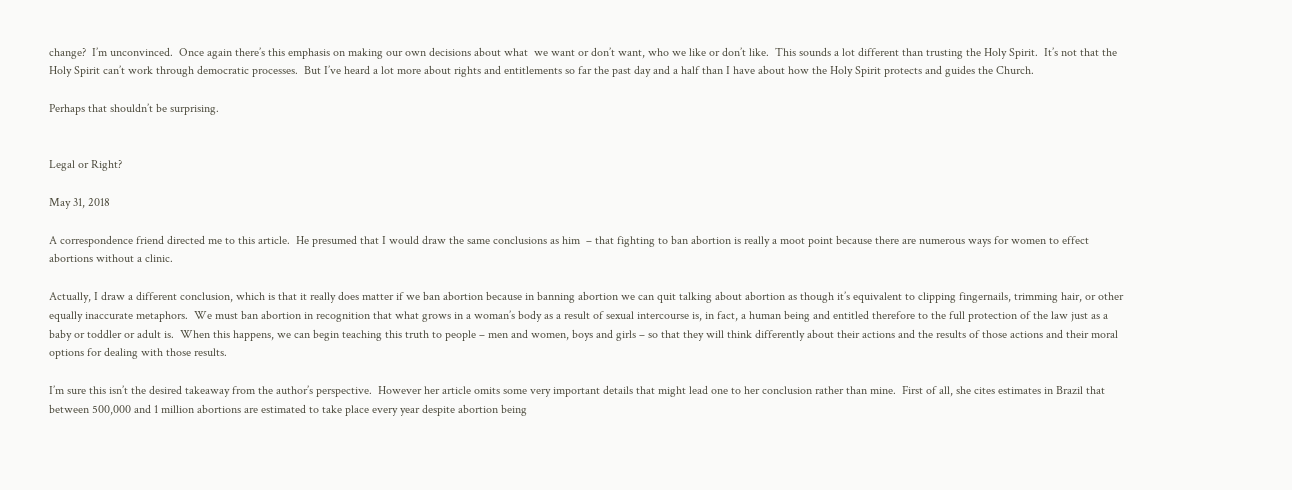change?  I’m unconvinced.  Once again there’s this emphasis on making our own decisions about what  we want or don’t want, who we like or don’t like.  This sounds a lot different than trusting the Holy Spirit.  It’s not that the Holy Spirit can’t work through democratic processes.  But I’ve heard a lot more about rights and entitlements so far the past day and a half than I have about how the Holy Spirit protects and guides the Church.

Perhaps that shouldn’t be surprising.


Legal or Right?

May 31, 2018

A correspondence friend directed me to this article.  He presumed that I would draw the same conclusions as him  – that fighting to ban abortion is really a moot point because there are numerous ways for women to effect abortions without a clinic.

Actually, I draw a different conclusion, which is that it really does matter if we ban abortion because in banning abortion we can quit talking about abortion as though it’s equivalent to clipping fingernails, trimming hair, or other equally inaccurate metaphors.  We must ban abortion in recognition that what grows in a woman’s body as a result of sexual intercourse is, in fact, a human being and entitled therefore to the full protection of the law just as a baby or toddler or adult is.  When this happens, we can begin teaching this truth to people – men and women, boys and girls – so that they will think differently about their actions and the results of those actions and their moral options for dealing with those results.

I’m sure this isn’t the desired takeaway from the author’s perspective.  However her article omits some very important details that might lead one to her conclusion rather than mine.  First of all, she cites estimates in Brazil that between 500,000 and 1 million abortions are estimated to take place every year despite abortion being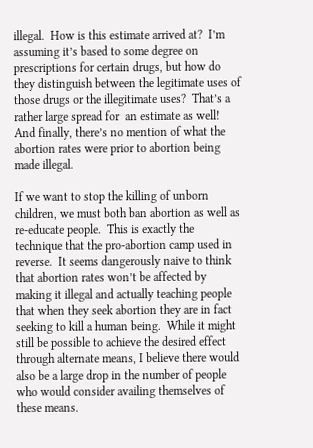illegal.  How is this estimate arrived at?  I’m assuming it’s based to some degree on prescriptions for certain drugs, but how do they distinguish between the legitimate uses of those drugs or the illegitimate uses?  That’s a rather large spread for  an estimate as well!  And finally, there’s no mention of what the abortion rates were prior to abortion being made illegal.

If we want to stop the killing of unborn children, we must both ban abortion as well as re-educate people.  This is exactly the technique that the pro-abortion camp used in reverse.  It seems dangerously naive to think that abortion rates won’t be affected by making it illegal and actually teaching people that when they seek abortion they are in fact seeking to kill a human being.  While it might still be possible to achieve the desired effect through alternate means, I believe there would also be a large drop in the number of people who would consider availing themselves of these means.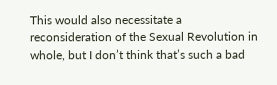This would also necessitate a reconsideration of the Sexual Revolution in whole, but I don’t think that’s such a bad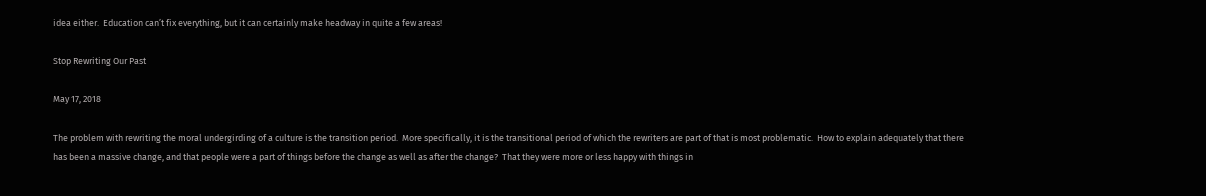idea either.  Education can’t fix everything, but it can certainly make headway in quite a few areas!

Stop Rewriting Our Past

May 17, 2018

The problem with rewriting the moral undergirding of a culture is the transition period.  More specifically, it is the transitional period of which the rewriters are part of that is most problematic.  How to explain adequately that there has been a massive change, and that people were a part of things before the change as well as after the change?  That they were more or less happy with things in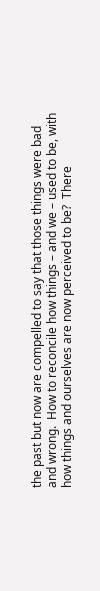the past but now are compelled to say that those things were bad and wrong.  How to reconcile how things – and we – used to be, with how things and ourselves are now perceived to be?  There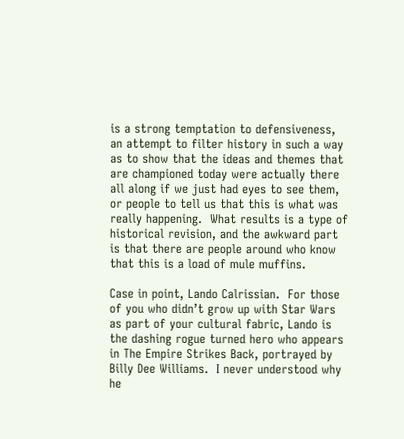is a strong temptation to defensiveness, an attempt to filter history in such a way as to show that the ideas and themes that are championed today were actually there all along if we just had eyes to see them, or people to tell us that this is what was really happening.  What results is a type of historical revision, and the awkward part is that there are people around who know that this is a load of mule muffins.

Case in point, Lando Calrissian.  For those of you who didn’t grow up with Star Wars as part of your cultural fabric, Lando is the dashing rogue turned hero who appears in The Empire Strikes Back, portrayed by Billy Dee Williams.  I never understood why he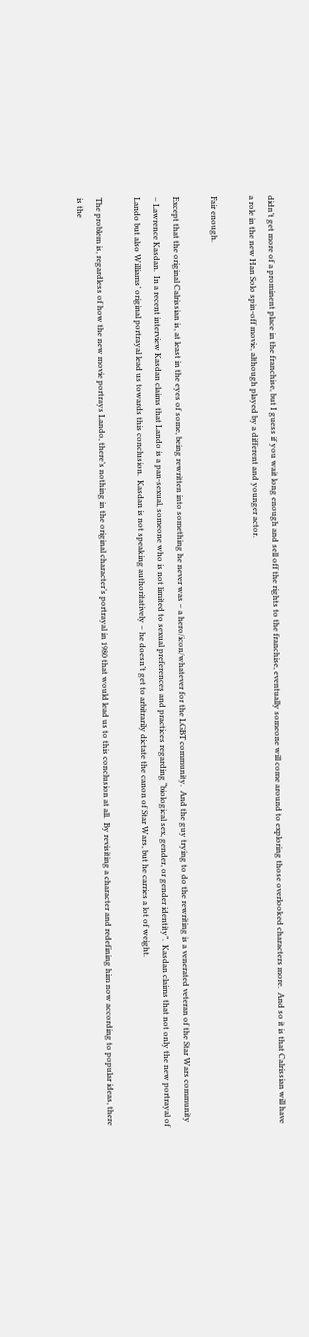didn’t get more of a prominent place in the franchise, but I guess if you wait long enough and sell off the rights to the franchise, eventually someone will come around to exploring those overlooked characters more.  And so it is that Calrissian will have a role in the new Han Solo spin-off movie, although played by a different and younger actor.

Fair enough.

Except that the original Calrissian is, at least in the eyes of some, being rewritten into something he never was – a hero/icon/whatever for the LGBT community.  And the guy trying to do the rewriting is a venerated veteran of the Star Wars community – Lawrence Kasdan.  In a recent interview Kasdan claims that Lando is a pan-sexual, someone who is not limited to sexual preferences and practices regarding “biological sex, gender, or gender identity”.  Kasdan claims that not only the new portrayal of Lando but also Williams’ original portrayal lead us towards this conclusion.  Kasdan is not speaking authoritatively – he doesn’t get to arbitrarily dictate the canon of Star Wars, but he carries a lot of weight.

The problem is, regardless of how the new movie portrays Lando, there’s nothing in the original character’s portrayal in 1980 that would lead us to this conclusion at all.  By revisiting a character and redefining him now according to popular ideas, there is the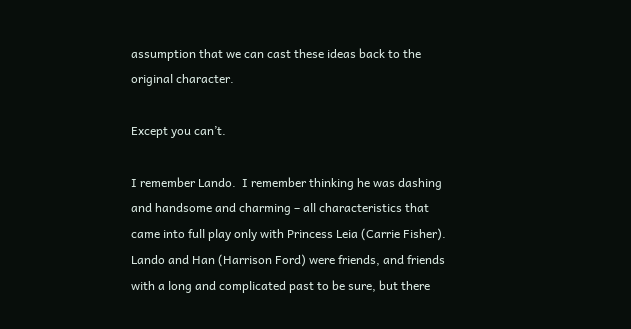assumption that we can cast these ideas back to the original character.

Except you can’t.

I remember Lando.  I remember thinking he was dashing and handsome and charming – all characteristics that came into full play only with Princess Leia (Carrie Fisher).  Lando and Han (Harrison Ford) were friends, and friends with a long and complicated past to be sure, but there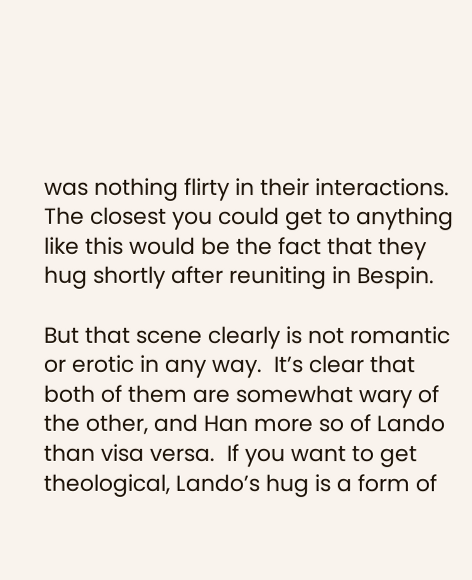was nothing flirty in their interactions.  The closest you could get to anything like this would be the fact that they hug shortly after reuniting in Bespin.

But that scene clearly is not romantic or erotic in any way.  It’s clear that both of them are somewhat wary of the other, and Han more so of Lando than visa versa.  If you want to get theological, Lando’s hug is a form of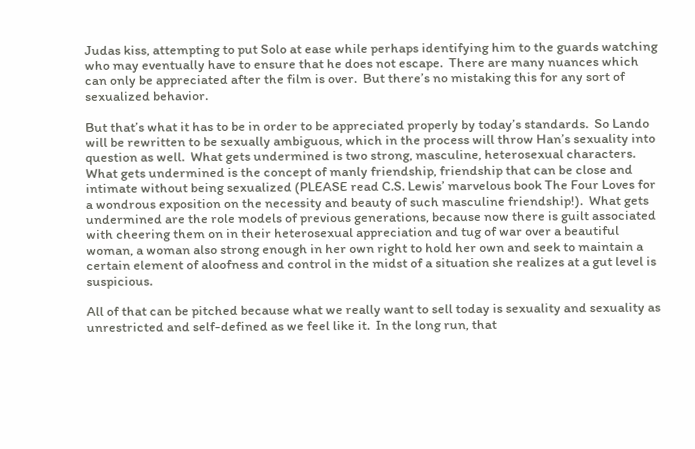Judas kiss, attempting to put Solo at ease while perhaps identifying him to the guards watching who may eventually have to ensure that he does not escape.  There are many nuances which can only be appreciated after the film is over.  But there’s no mistaking this for any sort of sexualized behavior.

But that’s what it has to be in order to be appreciated properly by today’s standards.  So Lando will be rewritten to be sexually ambiguous, which in the process will throw Han’s sexuality into question as well.  What gets undermined is two strong, masculine, heterosexual characters.  What gets undermined is the concept of manly friendship, friendship that can be close and intimate without being sexualized (PLEASE read C.S. Lewis’ marvelous book The Four Loves for a wondrous exposition on the necessity and beauty of such masculine friendship!).  What gets undermined are the role models of previous generations, because now there is guilt associated with cheering them on in their heterosexual appreciation and tug of war over a beautiful woman, a woman also strong enough in her own right to hold her own and seek to maintain a certain element of aloofness and control in the midst of a situation she realizes at a gut level is suspicious.

All of that can be pitched because what we really want to sell today is sexuality and sexuality as unrestricted and self-defined as we feel like it.  In the long run, that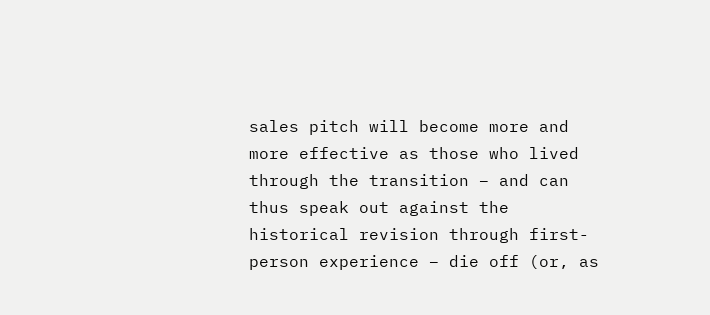sales pitch will become more and more effective as those who lived through the transition – and can thus speak out against the historical revision through first-person experience – die off (or, as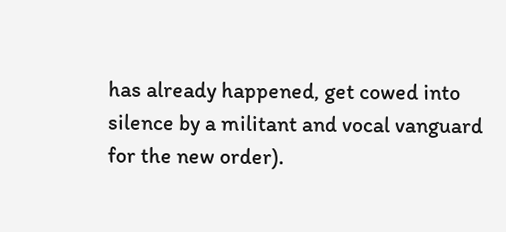has already happened, get cowed into silence by a militant and vocal vanguard for the new order).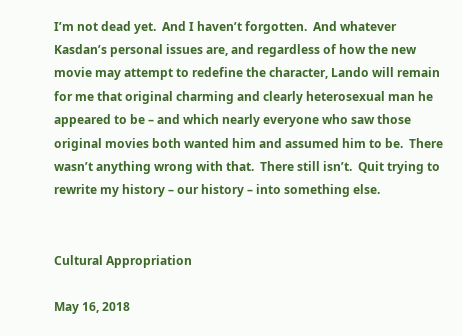I’m not dead yet.  And I haven’t forgotten.  And whatever Kasdan’s personal issues are, and regardless of how the new movie may attempt to redefine the character, Lando will remain for me that original charming and clearly heterosexual man he appeared to be – and which nearly everyone who saw those original movies both wanted him and assumed him to be.  There wasn’t anything wrong with that.  There still isn’t.  Quit trying to rewrite my history – our history – into something else.


Cultural Appropriation

May 16, 2018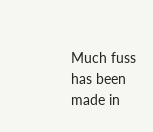Much fuss has been made in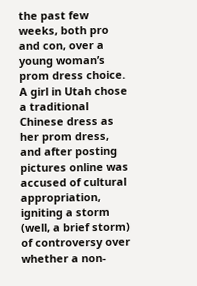the past few weeks, both pro and con, over a young woman’s prom dress choice.  A girl in Utah chose a traditional Chinese dress as her prom dress, and after posting pictures online was accused of cultural appropriation, igniting a storm (well, a brief storm) of controversy over whether a non-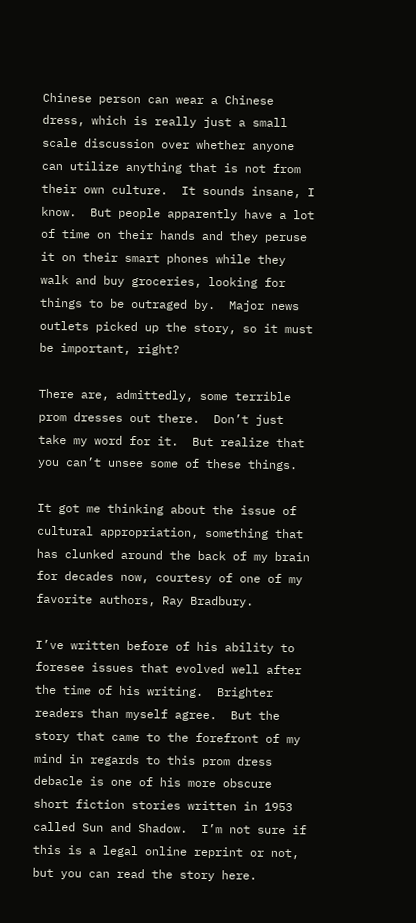Chinese person can wear a Chinese dress, which is really just a small scale discussion over whether anyone can utilize anything that is not from their own culture.  It sounds insane, I know.  But people apparently have a lot of time on their hands and they peruse it on their smart phones while they walk and buy groceries, looking for things to be outraged by.  Major news outlets picked up the story, so it must be important, right?

There are, admittedly, some terrible prom dresses out there.  Don’t just take my word for it.  But realize that you can’t unsee some of these things.

It got me thinking about the issue of cultural appropriation, something that has clunked around the back of my brain for decades now, courtesy of one of my favorite authors, Ray Bradbury.

I’ve written before of his ability to foresee issues that evolved well after the time of his writing.  Brighter readers than myself agree.  But the story that came to the forefront of my mind in regards to this prom dress debacle is one of his more obscure short fiction stories written in 1953 called Sun and Shadow.  I’m not sure if this is a legal online reprint or not, but you can read the story here.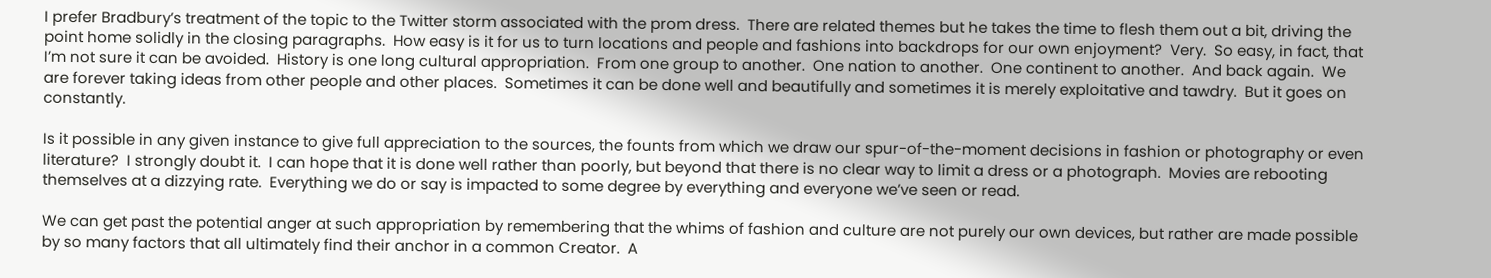I prefer Bradbury’s treatment of the topic to the Twitter storm associated with the prom dress.  There are related themes but he takes the time to flesh them out a bit, driving the point home solidly in the closing paragraphs.  How easy is it for us to turn locations and people and fashions into backdrops for our own enjoyment?  Very.  So easy, in fact, that I’m not sure it can be avoided.  History is one long cultural appropriation.  From one group to another.  One nation to another.  One continent to another.  And back again.  We are forever taking ideas from other people and other places.  Sometimes it can be done well and beautifully and sometimes it is merely exploitative and tawdry.  But it goes on constantly.

Is it possible in any given instance to give full appreciation to the sources, the founts from which we draw our spur-of-the-moment decisions in fashion or photography or even literature?  I strongly doubt it.  I can hope that it is done well rather than poorly, but beyond that there is no clear way to limit a dress or a photograph.  Movies are rebooting themselves at a dizzying rate.  Everything we do or say is impacted to some degree by everything and everyone we’ve seen or read.

We can get past the potential anger at such appropriation by remembering that the whims of fashion and culture are not purely our own devices, but rather are made possible by so many factors that all ultimately find their anchor in a common Creator.  A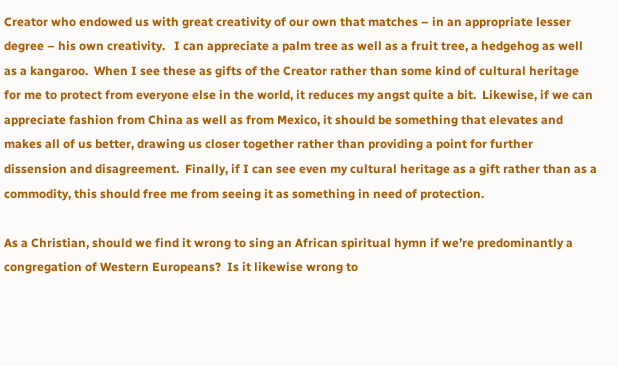Creator who endowed us with great creativity of our own that matches – in an appropriate lesser degree – his own creativity.   I can appreciate a palm tree as well as a fruit tree, a hedgehog as well as a kangaroo.  When I see these as gifts of the Creator rather than some kind of cultural heritage for me to protect from everyone else in the world, it reduces my angst quite a bit.  Likewise, if we can appreciate fashion from China as well as from Mexico, it should be something that elevates and makes all of us better, drawing us closer together rather than providing a point for further dissension and disagreement.  Finally, if I can see even my cultural heritage as a gift rather than as a commodity, this should free me from seeing it as something in need of protection.

As a Christian, should we find it wrong to sing an African spiritual hymn if we’re predominantly a congregation of Western Europeans?  Is it likewise wrong to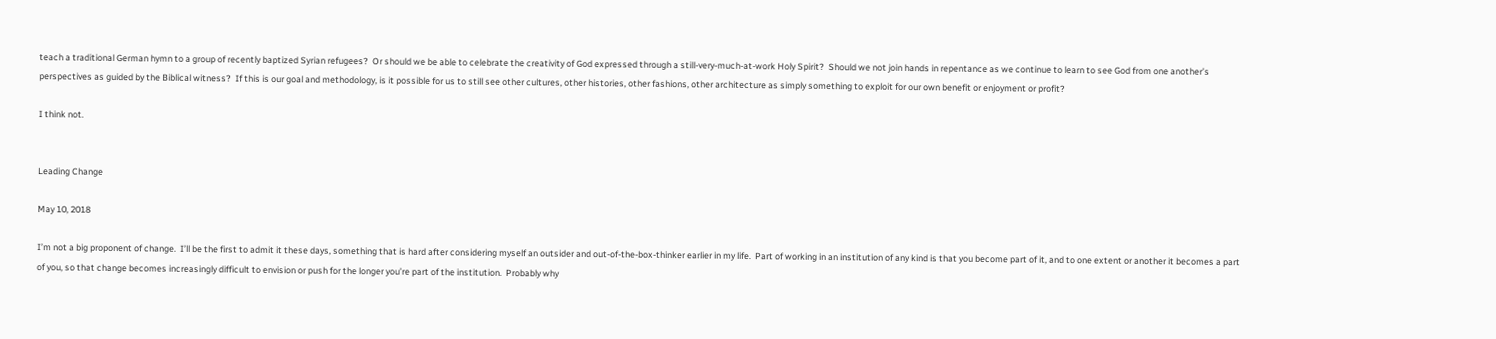teach a traditional German hymn to a group of recently baptized Syrian refugees?  Or should we be able to celebrate the creativity of God expressed through a still-very-much-at-work Holy Spirit?  Should we not join hands in repentance as we continue to learn to see God from one another’s perspectives as guided by the Biblical witness?  If this is our goal and methodology, is it possible for us to still see other cultures, other histories, other fashions, other architecture as simply something to exploit for our own benefit or enjoyment or profit?

I think not.


Leading Change

May 10, 2018

I’m not a big proponent of change.  I’ll be the first to admit it these days, something that is hard after considering myself an outsider and out-of-the-box-thinker earlier in my life.  Part of working in an institution of any kind is that you become part of it, and to one extent or another it becomes a part  of you, so that change becomes increasingly difficult to envision or push for the longer you’re part of the institution.  Probably why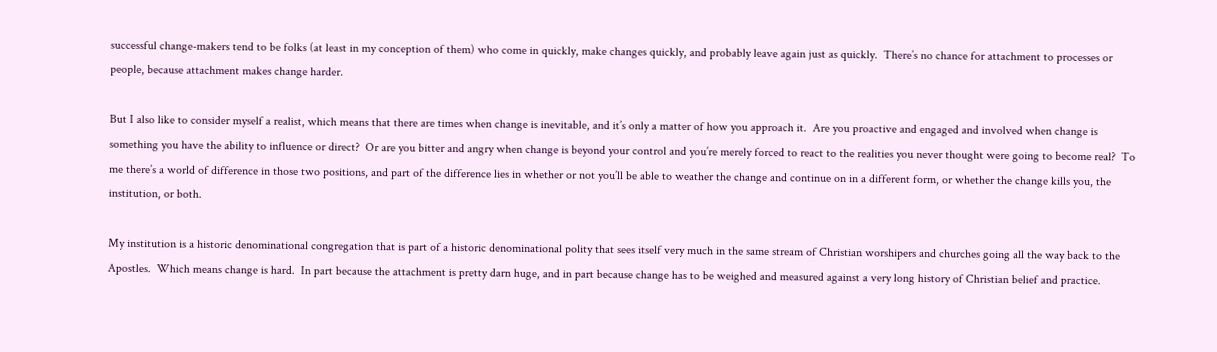successful change-makers tend to be folks (at least in my conception of them) who come in quickly, make changes quickly, and probably leave again just as quickly.  There’s no chance for attachment to processes or people, because attachment makes change harder.

But I also like to consider myself a realist, which means that there are times when change is inevitable, and it’s only a matter of how you approach it.  Are you proactive and engaged and involved when change is something you have the ability to influence or direct?  Or are you bitter and angry when change is beyond your control and you’re merely forced to react to the realities you never thought were going to become real?  To me there’s a world of difference in those two positions, and part of the difference lies in whether or not you’ll be able to weather the change and continue on in a different form, or whether the change kills you, the institution, or both.

My institution is a historic denominational congregation that is part of a historic denominational polity that sees itself very much in the same stream of Christian worshipers and churches going all the way back to the Apostles.  Which means change is hard.  In part because the attachment is pretty darn huge, and in part because change has to be weighed and measured against a very long history of Christian belief and practice.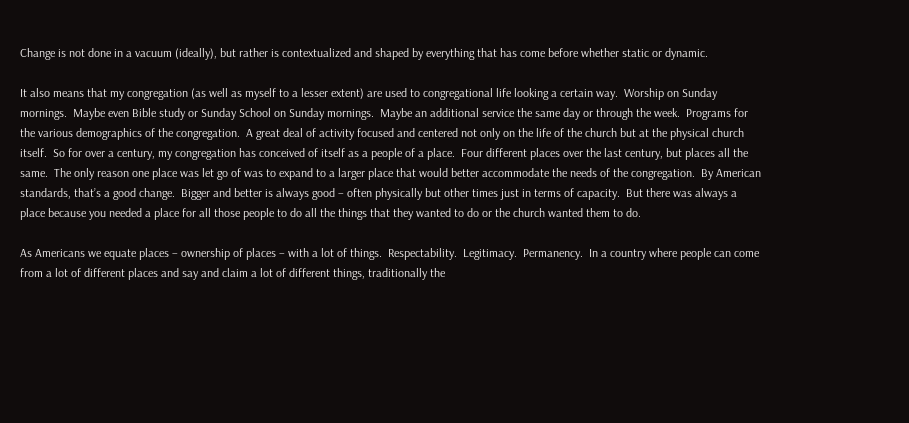Change is not done in a vacuum (ideally), but rather is contextualized and shaped by everything that has come before whether static or dynamic.

It also means that my congregation (as well as myself to a lesser extent) are used to congregational life looking a certain way.  Worship on Sunday mornings.  Maybe even Bible study or Sunday School on Sunday mornings.  Maybe an additional service the same day or through the week.  Programs for the various demographics of the congregation.  A great deal of activity focused and centered not only on the life of the church but at the physical church itself.  So for over a century, my congregation has conceived of itself as a people of a place.  Four different places over the last century, but places all the same.  The only reason one place was let go of was to expand to a larger place that would better accommodate the needs of the congregation.  By American standards, that’s a good change.  Bigger and better is always good – often physically but other times just in terms of capacity.  But there was always a place because you needed a place for all those people to do all the things that they wanted to do or the church wanted them to do.

As Americans we equate places – ownership of places – with a lot of things.  Respectability.  Legitimacy.  Permanency.  In a country where people can come from a lot of different places and say and claim a lot of different things, traditionally the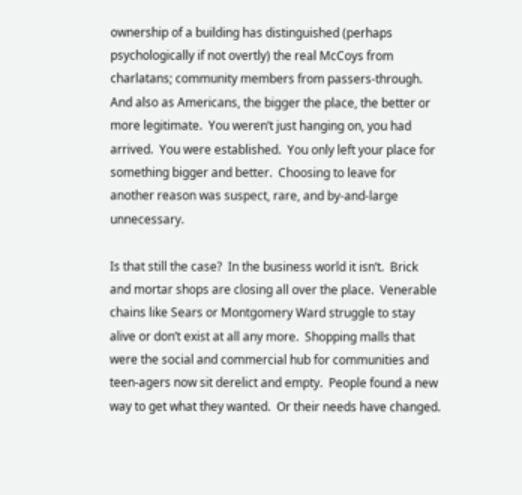ownership of a building has distinguished (perhaps psychologically if not overtly) the real McCoys from charlatans; community members from passers-through.  And also as Americans, the bigger the place, the better or more legitimate.  You weren’t just hanging on, you had arrived.  You were established.  You only left your place for something bigger and better.  Choosing to leave for another reason was suspect, rare, and by-and-large unnecessary.

Is that still the case?  In the business world it isn’t.  Brick and mortar shops are closing all over the place.  Venerable chains like Sears or Montgomery Ward struggle to stay alive or don’t exist at all any more.  Shopping malls that were the social and commercial hub for communities and teen-agers now sit derelict and empty.  People found a new way to get what they wanted.  Or their needs have changed.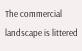The commercial landscape is littered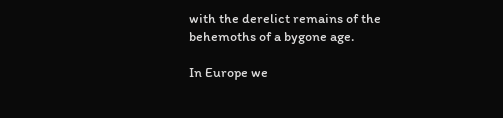with the derelict remains of the behemoths of a bygone age.

In Europe we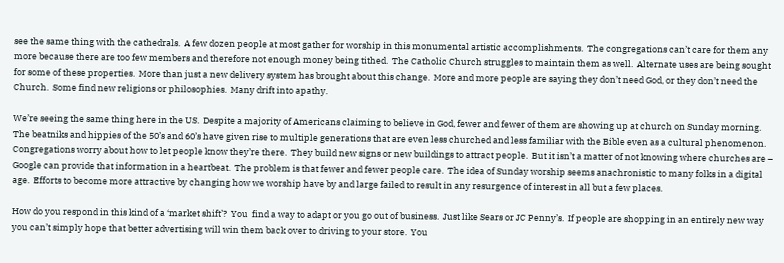see the same thing with the cathedrals.  A few dozen people at most gather for worship in this monumental artistic accomplishments.  The congregations can’t care for them any more because there are too few members and therefore not enough money being tithed.  The Catholic Church struggles to maintain them as well.  Alternate uses are being sought for some of these properties.  More than just a new delivery system has brought about this change.  More and more people are saying they don’t need God, or they don’t need the Church.  Some find new religions or philosophies.  Many drift into apathy.

We’re seeing the same thing here in the US.  Despite a majority of Americans claiming to believe in God, fewer and fewer of them are showing up at church on Sunday morning.  The beatniks and hippies of the 50’s and 60’s have given rise to multiple generations that are even less churched and less familiar with the Bible even as a cultural phenomenon.  Congregations worry about how to let people know they’re there.  They build new signs or new buildings to attract people.  But it isn’t a matter of not knowing where churches are – Google can provide that information in a heartbeat.  The problem is that fewer and fewer people care.  The idea of Sunday worship seems anachronistic to many folks in a digital age.  Efforts to become more attractive by changing how we worship have by and large failed to result in any resurgence of interest in all but a few places.

How do you respond in this kind of a ‘market shift’?  You  find a way to adapt or you go out of business.  Just like Sears or JC Penny’s.  If people are shopping in an entirely new way you can’t simply hope that better advertising will win them back over to driving to your store.  You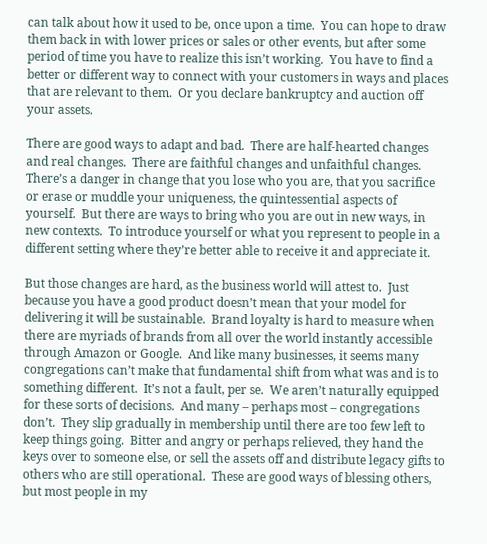can talk about how it used to be, once upon a time.  You can hope to draw them back in with lower prices or sales or other events, but after some period of time you have to realize this isn’t working.  You have to find a better or different way to connect with your customers in ways and places that are relevant to them.  Or you declare bankruptcy and auction off your assets.

There are good ways to adapt and bad.  There are half-hearted changes and real changes.  There are faithful changes and unfaithful changes.  There’s a danger in change that you lose who you are, that you sacrifice or erase or muddle your uniqueness, the quintessential aspects of yourself.  But there are ways to bring who you are out in new ways, in new contexts.  To introduce yourself or what you represent to people in a different setting where they’re better able to receive it and appreciate it.

But those changes are hard, as the business world will attest to.  Just because you have a good product doesn’t mean that your model for  delivering it will be sustainable.  Brand loyalty is hard to measure when there are myriads of brands from all over the world instantly accessible through Amazon or Google.  And like many businesses, it seems many congregations can’t make that fundamental shift from what was and is to something different.  It’s not a fault, per se.  We aren’t naturally equipped for these sorts of decisions.  And many – perhaps most – congregations don’t.  They slip gradually in membership until there are too few left to keep things going.  Bitter and angry or perhaps relieved, they hand the keys over to someone else, or sell the assets off and distribute legacy gifts to others who are still operational.  These are good ways of blessing others, but most people in my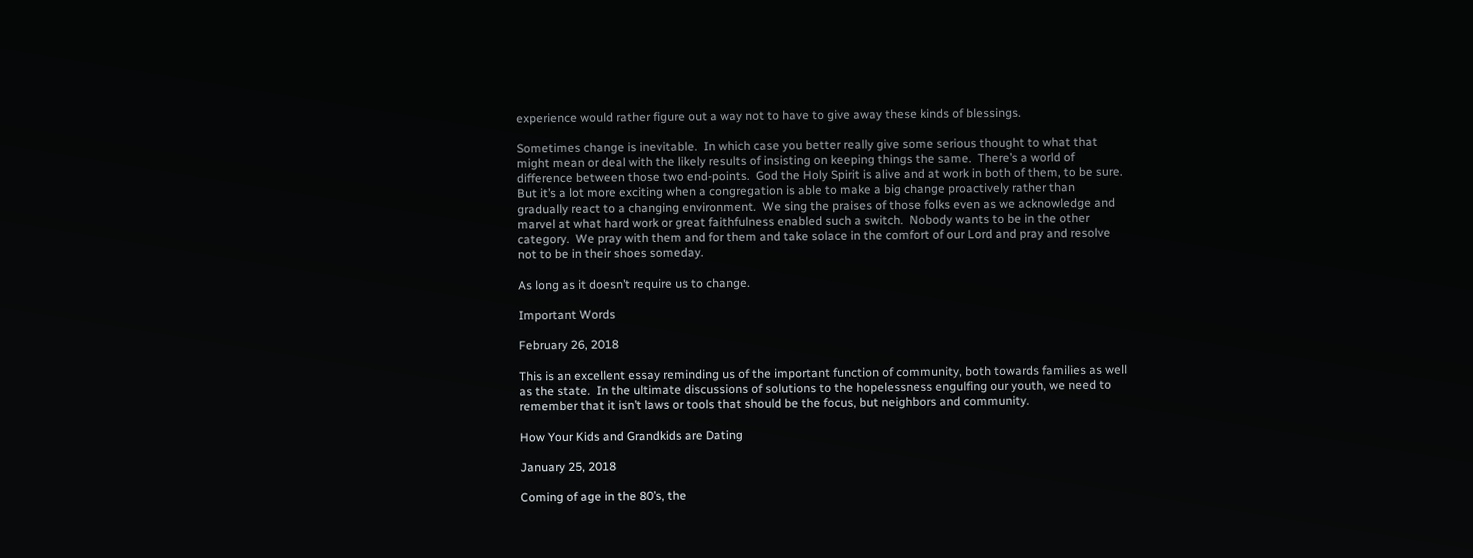experience would rather figure out a way not to have to give away these kinds of blessings.

Sometimes change is inevitable.  In which case you better really give some serious thought to what that might mean or deal with the likely results of insisting on keeping things the same.  There’s a world of difference between those two end-points.  God the Holy Spirit is alive and at work in both of them, to be sure.  But it’s a lot more exciting when a congregation is able to make a big change proactively rather than gradually react to a changing environment.  We sing the praises of those folks even as we acknowledge and marvel at what hard work or great faithfulness enabled such a switch.  Nobody wants to be in the other category.  We pray with them and for them and take solace in the comfort of our Lord and pray and resolve not to be in their shoes someday.

As long as it doesn’t require us to change.

Important Words

February 26, 2018

This is an excellent essay reminding us of the important function of community, both towards families as well as the state.  In the ultimate discussions of solutions to the hopelessness engulfing our youth, we need to remember that it isn’t laws or tools that should be the focus, but neighbors and community.

How Your Kids and Grandkids are Dating

January 25, 2018

Coming of age in the 80’s, the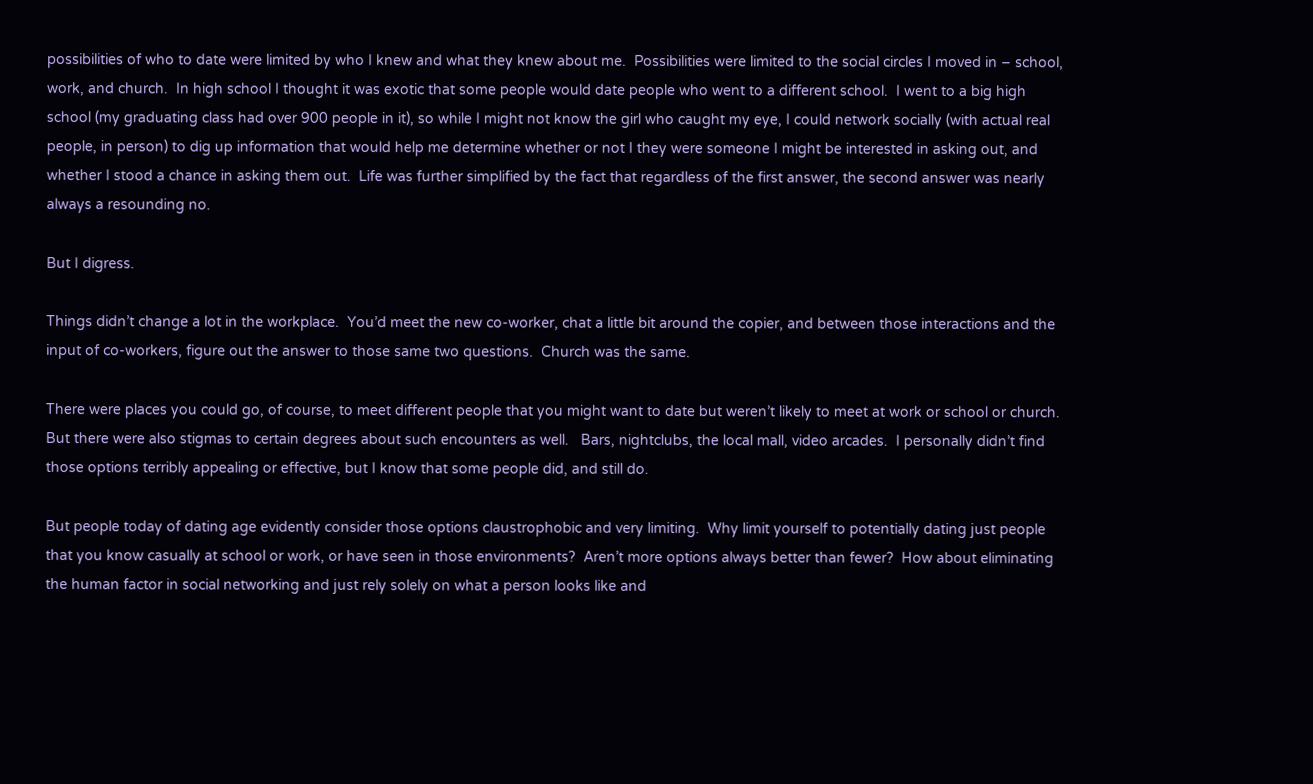possibilities of who to date were limited by who I knew and what they knew about me.  Possibilities were limited to the social circles I moved in – school, work, and church.  In high school I thought it was exotic that some people would date people who went to a different school.  I went to a big high school (my graduating class had over 900 people in it), so while I might not know the girl who caught my eye, I could network socially (with actual real people, in person) to dig up information that would help me determine whether or not I they were someone I might be interested in asking out, and whether I stood a chance in asking them out.  Life was further simplified by the fact that regardless of the first answer, the second answer was nearly always a resounding no.

But I digress.

Things didn’t change a lot in the workplace.  You’d meet the new co-worker, chat a little bit around the copier, and between those interactions and the input of co-workers, figure out the answer to those same two questions.  Church was the same.

There were places you could go, of course, to meet different people that you might want to date but weren’t likely to meet at work or school or church.  But there were also stigmas to certain degrees about such encounters as well.   Bars, nightclubs, the local mall, video arcades.  I personally didn’t find those options terribly appealing or effective, but I know that some people did, and still do.

But people today of dating age evidently consider those options claustrophobic and very limiting.  Why limit yourself to potentially dating just people that you know casually at school or work, or have seen in those environments?  Aren’t more options always better than fewer?  How about eliminating the human factor in social networking and just rely solely on what a person looks like and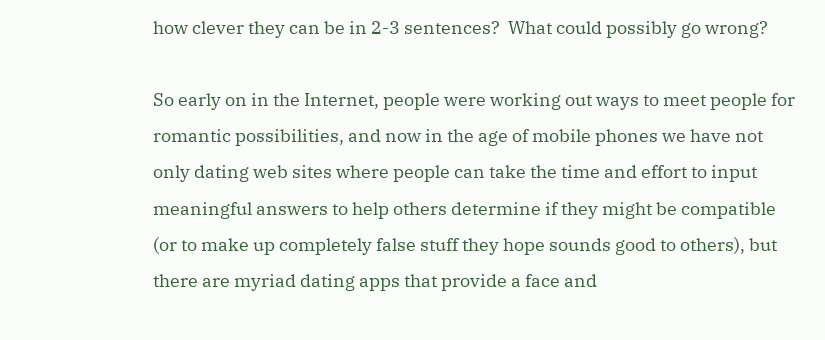how clever they can be in 2-3 sentences?  What could possibly go wrong?

So early on in the Internet, people were working out ways to meet people for romantic possibilities, and now in the age of mobile phones we have not only dating web sites where people can take the time and effort to input meaningful answers to help others determine if they might be compatible (or to make up completely false stuff they hope sounds good to others), but there are myriad dating apps that provide a face and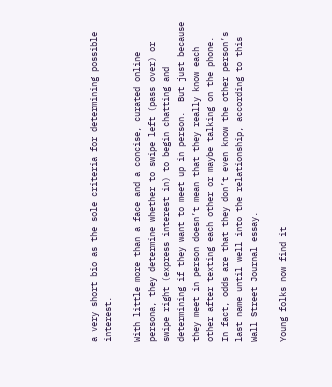a very short bio as the sole criteria for determining possible interest.

With little more than a face and a concise, curated online persona, they determine whether to swipe left (pass over) or swipe right (express interest in) to begin chatting and determining if they want to meet up in person.  But just because they meet in person doesn’t mean that they really know each other after texting each other or maybe talking on the phone.  In fact, odds are that they don’t even know the other person’s last name until well into the relationship, according to this Wall Street Journal essay.

Young folks now find it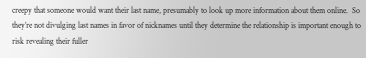creepy that someone would want their last name, presumably to look up more information about them online.  So they’re not divulging last names in favor of nicknames until they determine the relationship is important enough to risk revealing their fuller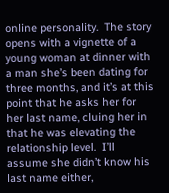online personality.  The story opens with a vignette of a young woman at dinner with a man she’s been dating for three months, and it’s at this point that he asks her for her last name, cluing her in that he was elevating the relationship level.  I’ll assume she didn’t know his last name either,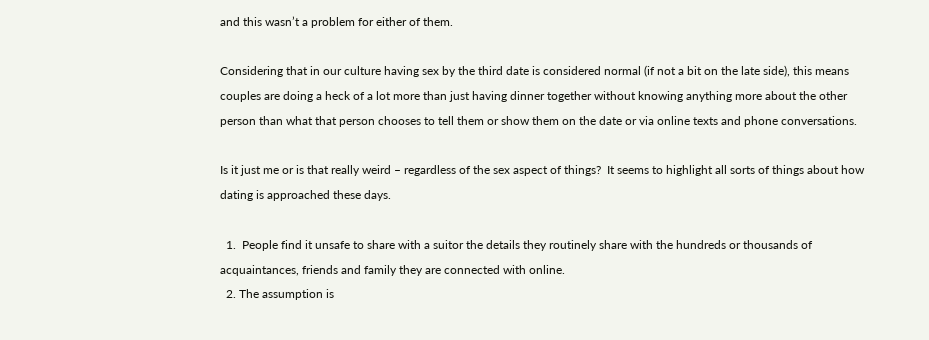and this wasn’t a problem for either of them.

Considering that in our culture having sex by the third date is considered normal (if not a bit on the late side), this means couples are doing a heck of a lot more than just having dinner together without knowing anything more about the other person than what that person chooses to tell them or show them on the date or via online texts and phone conversations.

Is it just me or is that really weird – regardless of the sex aspect of things?  It seems to highlight all sorts of things about how dating is approached these days.

  1.  People find it unsafe to share with a suitor the details they routinely share with the hundreds or thousands of acquaintances, friends and family they are connected with online.
  2. The assumption is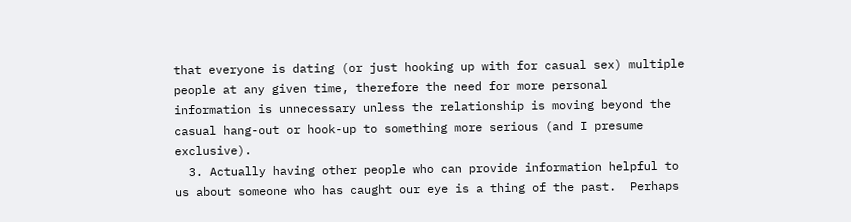that everyone is dating (or just hooking up with for casual sex) multiple people at any given time, therefore the need for more personal information is unnecessary unless the relationship is moving beyond the casual hang-out or hook-up to something more serious (and I presume exclusive).
  3. Actually having other people who can provide information helpful to us about someone who has caught our eye is a thing of the past.  Perhaps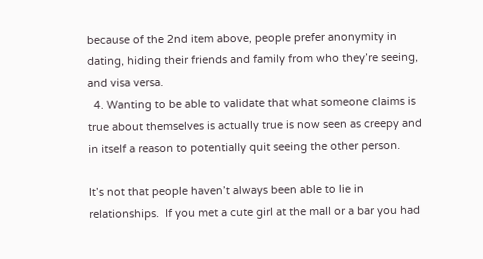because of the 2nd item above, people prefer anonymity in dating, hiding their friends and family from who they’re seeing, and visa versa.
  4. Wanting to be able to validate that what someone claims is true about themselves is actually true is now seen as creepy and in itself a reason to potentially quit seeing the other person.

It’s not that people haven’t always been able to lie in relationships.  If you met a cute girl at the mall or a bar you had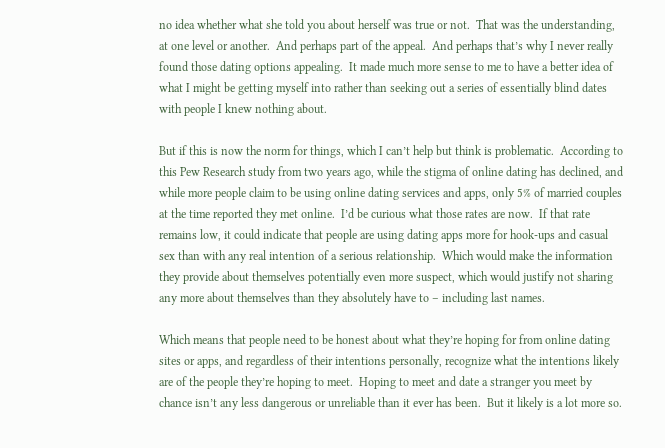no idea whether what she told you about herself was true or not.  That was the understanding, at one level or another.  And perhaps part of the appeal.  And perhaps that’s why I never really found those dating options appealing.  It made much more sense to me to have a better idea of what I might be getting myself into rather than seeking out a series of essentially blind dates with people I knew nothing about.

But if this is now the norm for things, which I can’t help but think is problematic.  According to this Pew Research study from two years ago, while the stigma of online dating has declined, and while more people claim to be using online dating services and apps, only 5% of married couples at the time reported they met online.  I’d be curious what those rates are now.  If that rate remains low, it could indicate that people are using dating apps more for hook-ups and casual sex than with any real intention of a serious relationship.  Which would make the information they provide about themselves potentially even more suspect, which would justify not sharing any more about themselves than they absolutely have to – including last names.

Which means that people need to be honest about what they’re hoping for from online dating sites or apps, and regardless of their intentions personally, recognize what the intentions likely are of the people they’re hoping to meet.  Hoping to meet and date a stranger you meet by chance isn’t any less dangerous or unreliable than it ever has been.  But it likely is a lot more so.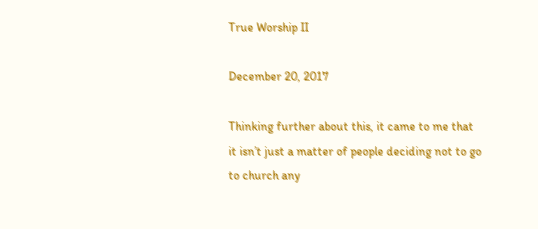True Worship II

December 20, 2017

Thinking further about this, it came to me that it isn’t just a matter of people deciding not to go to church any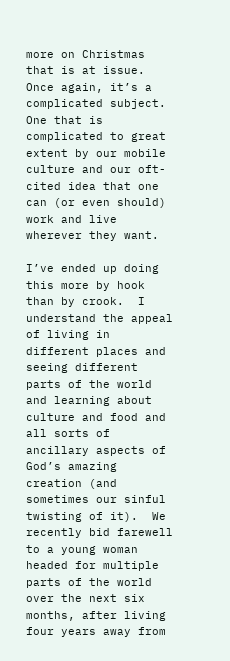more on Christmas that is at issue.  Once again, it’s a complicated subject.  One that is complicated to great extent by our mobile culture and our oft-cited idea that one can (or even should) work and live wherever they want.

I’ve ended up doing this more by hook than by crook.  I understand the appeal of living in different places and seeing different parts of the world and learning about culture and food and all sorts of ancillary aspects of God’s amazing creation (and sometimes our sinful twisting of it).  We recently bid farewell to a young woman headed for multiple parts of the world over the next six months, after living four years away from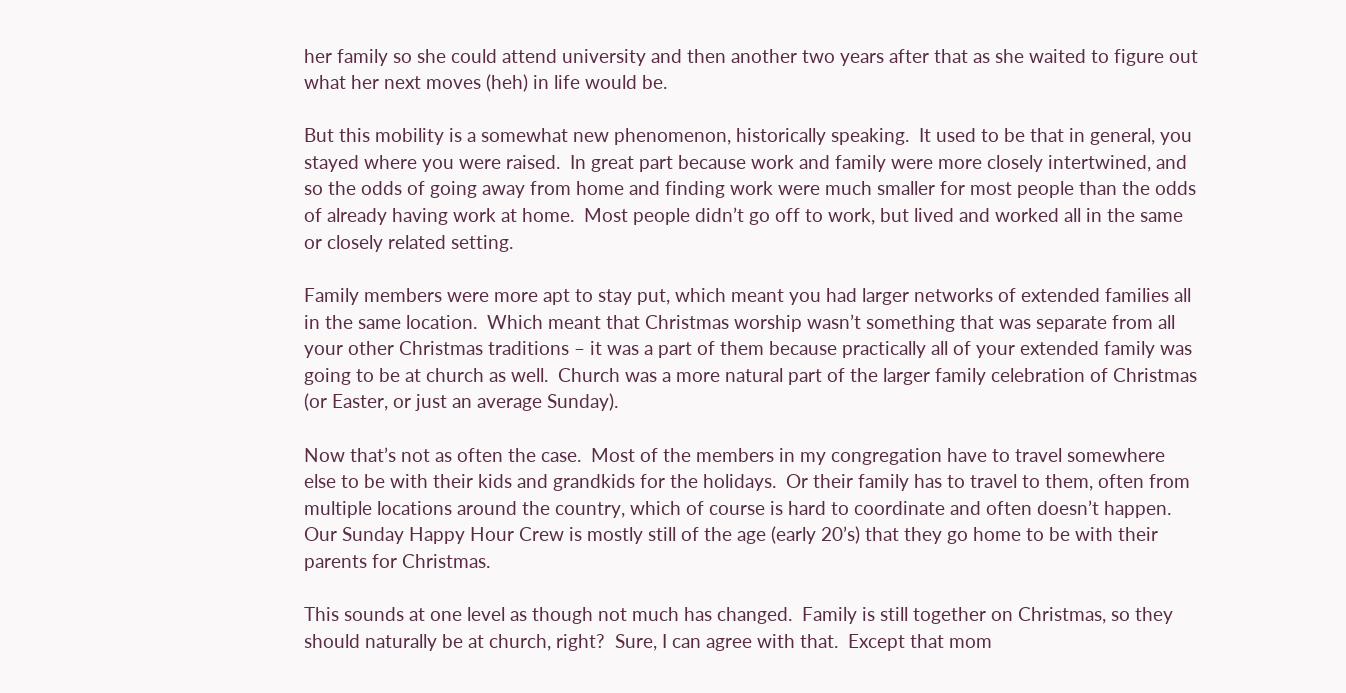her family so she could attend university and then another two years after that as she waited to figure out what her next moves (heh) in life would be.

But this mobility is a somewhat new phenomenon, historically speaking.  It used to be that in general, you stayed where you were raised.  In great part because work and family were more closely intertwined, and so the odds of going away from home and finding work were much smaller for most people than the odds of already having work at home.  Most people didn’t go off to work, but lived and worked all in the same or closely related setting.

Family members were more apt to stay put, which meant you had larger networks of extended families all in the same location.  Which meant that Christmas worship wasn’t something that was separate from all your other Christmas traditions – it was a part of them because practically all of your extended family was going to be at church as well.  Church was a more natural part of the larger family celebration of Christmas (or Easter, or just an average Sunday).

Now that’s not as often the case.  Most of the members in my congregation have to travel somewhere else to be with their kids and grandkids for the holidays.  Or their family has to travel to them, often from multiple locations around the country, which of course is hard to coordinate and often doesn’t happen.  Our Sunday Happy Hour Crew is mostly still of the age (early 20’s) that they go home to be with their parents for Christmas.

This sounds at one level as though not much has changed.  Family is still together on Christmas, so they should naturally be at church, right?  Sure, I can agree with that.  Except that mom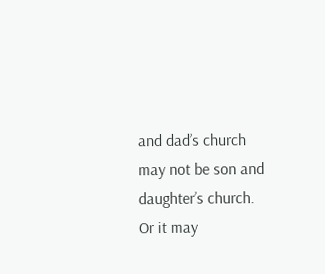and dad’s church may not be son and daughter’s church.  Or it may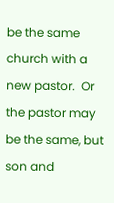be the same church with a new pastor.  Or the pastor may be the same, but son and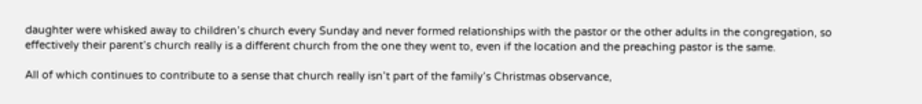daughter were whisked away to children’s church every Sunday and never formed relationships with the pastor or the other adults in the congregation, so effectively their parent’s church really is a different church from the one they went to, even if the location and the preaching pastor is the same.

All of which continues to contribute to a sense that church really isn’t part of the family’s Christmas observance,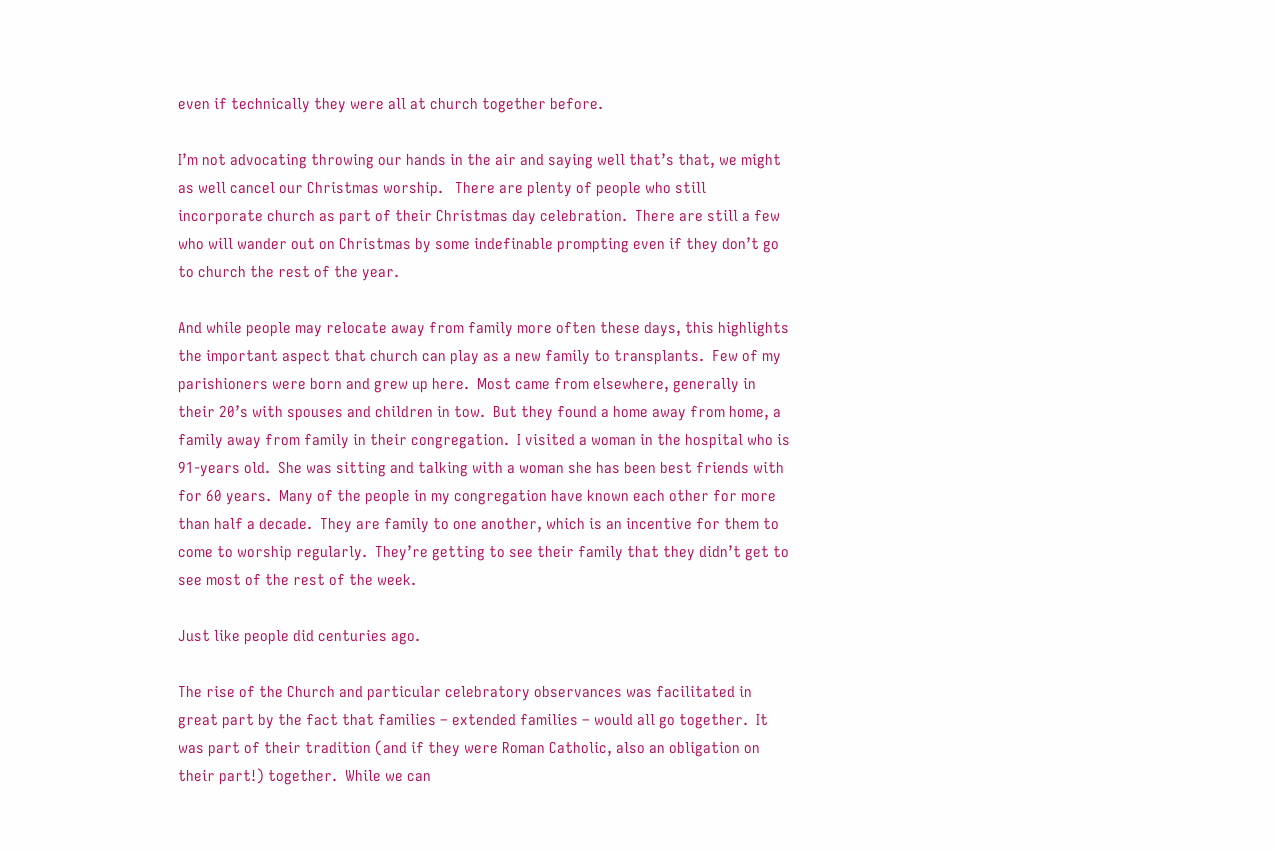even if technically they were all at church together before.

I’m not advocating throwing our hands in the air and saying well that’s that, we might as well cancel our Christmas worship.   There are plenty of people who still incorporate church as part of their Christmas day celebration.  There are still a few who will wander out on Christmas by some indefinable prompting even if they don’t go to church the rest of the year.

And while people may relocate away from family more often these days, this highlights the important aspect that church can play as a new family to transplants.  Few of my parishioners were born and grew up here.  Most came from elsewhere, generally in their 20’s with spouses and children in tow.  But they found a home away from home, a family away from family in their congregation.  I visited a woman in the hospital who is 91-years old.  She was sitting and talking with a woman she has been best friends with for 60 years.  Many of the people in my congregation have known each other for more than half a decade.  They are family to one another, which is an incentive for them to come to worship regularly.  They’re getting to see their family that they didn’t get to see most of the rest of the week.

Just like people did centuries ago.

The rise of the Church and particular celebratory observances was facilitated in great part by the fact that families – extended families – would all go together.  It was part of their tradition (and if they were Roman Catholic, also an obligation on their part!) together.  While we can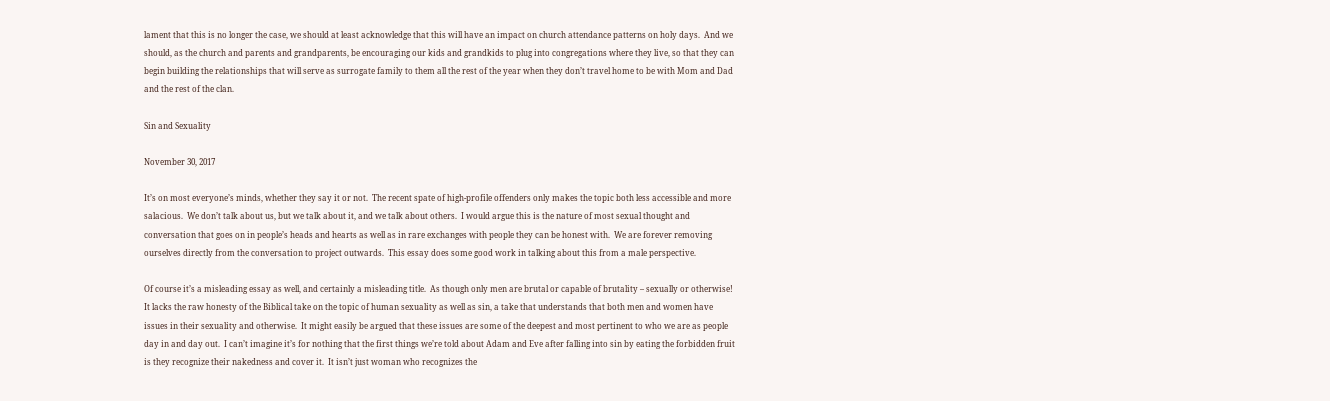lament that this is no longer the case, we should at least acknowledge that this will have an impact on church attendance patterns on holy days.  And we should, as the church and parents and grandparents, be encouraging our kids and grandkids to plug into congregations where they live, so that they can begin building the relationships that will serve as surrogate family to them all the rest of the year when they don’t travel home to be with Mom and Dad and the rest of the clan.

Sin and Sexuality

November 30, 2017

It’s on most everyone’s minds, whether they say it or not.  The recent spate of high-profile offenders only makes the topic both less accessible and more salacious.  We don’t talk about us, but we talk about it, and we talk about others.  I would argue this is the nature of most sexual thought and conversation that goes on in people’s heads and hearts as well as in rare exchanges with people they can be honest with.  We are forever removing ourselves directly from the conversation to project outwards.  This essay does some good work in talking about this from a male perspective.

Of course it’s a misleading essay as well, and certainly a misleading title.  As though only men are brutal or capable of brutality – sexually or otherwise!  It lacks the raw honesty of the Biblical take on the topic of human sexuality as well as sin, a take that understands that both men and women have issues in their sexuality and otherwise.  It might easily be argued that these issues are some of the deepest and most pertinent to who we are as people day in and day out.  I can’t imagine it’s for nothing that the first things we’re told about Adam and Eve after falling into sin by eating the forbidden fruit is they recognize their nakedness and cover it.  It isn’t just woman who recognizes the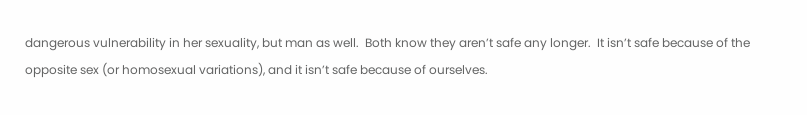dangerous vulnerability in her sexuality, but man as well.  Both know they aren’t safe any longer.  It isn’t safe because of the opposite sex (or homosexual variations), and it isn’t safe because of ourselves.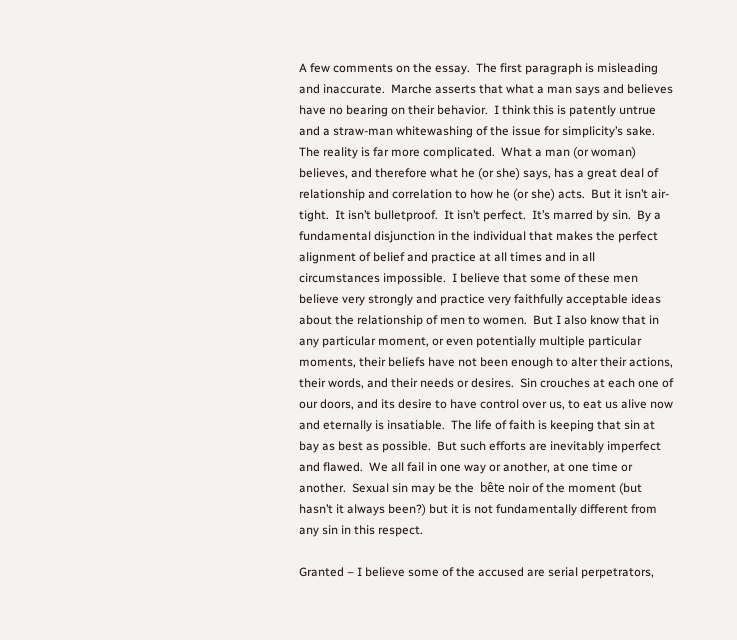A few comments on the essay.  The first paragraph is misleading and inaccurate.  Marche asserts that what a man says and believes have no bearing on their behavior.  I think this is patently untrue and a straw-man whitewashing of the issue for simplicity’s sake.  The reality is far more complicated.  What a man (or woman) believes, and therefore what he (or she) says, has a great deal of relationship and correlation to how he (or she) acts.  But it isn’t air-tight.  It isn’t bulletproof.  It isn’t perfect.  It’s marred by sin.  By a fundamental disjunction in the individual that makes the perfect  alignment of belief and practice at all times and in all circumstances impossible.  I believe that some of these men believe very strongly and practice very faithfully acceptable ideas about the relationship of men to women.  But I also know that in any particular moment, or even potentially multiple particular moments, their beliefs have not been enough to alter their actions, their words, and their needs or desires.  Sin crouches at each one of our doors, and its desire to have control over us, to eat us alive now and eternally is insatiable.  The life of faith is keeping that sin at bay as best as possible.  But such efforts are inevitably imperfect and flawed.  We all fail in one way or another, at one time or another.  Sexual sin may be the  bête noir of the moment (but hasn’t it always been?) but it is not fundamentally different from any sin in this respect.

Granted – I believe some of the accused are serial perpetrators,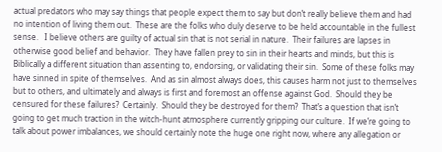actual predators who may say things that people expect them to say but don’t really believe them and had no intention of living them out.  These are the folks who duly deserve to be held accountable in the fullest sense.   I believe others are guilty of actual sin that is not serial in nature.  Their failures are lapses in otherwise good belief and behavior.  They have fallen prey to sin in their hearts and minds, but this is Biblically a different situation than assenting to, endorsing, or validating their sin.  Some of these folks may have sinned in spite of themselves.  And as sin almost always does, this causes harm not just to themselves but to others, and ultimately and always is first and foremost an offense against God.  Should they be censured for these failures?  Certainly.  Should they be destroyed for them?  That’s a question that isn’t going to get much traction in the witch-hunt atmosphere currently gripping our culture.  If we’re going to talk about power imbalances, we should certainly note the huge one right now, where any allegation or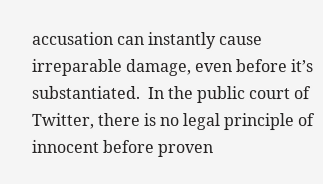accusation can instantly cause irreparable damage, even before it’s substantiated.  In the public court of Twitter, there is no legal principle of innocent before proven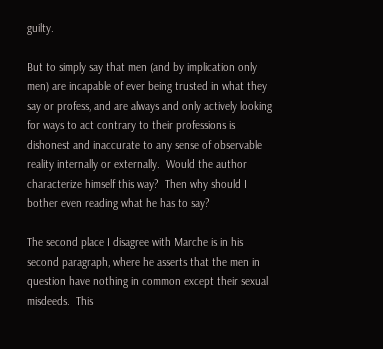guilty.

But to simply say that men (and by implication only men) are incapable of ever being trusted in what they say or profess, and are always and only actively looking for ways to act contrary to their professions is dishonest and inaccurate to any sense of observable reality internally or externally.  Would the author characterize himself this way?  Then why should I bother even reading what he has to say?

The second place I disagree with Marche is in his  second paragraph, where he asserts that the men in question have nothing in common except their sexual misdeeds.  This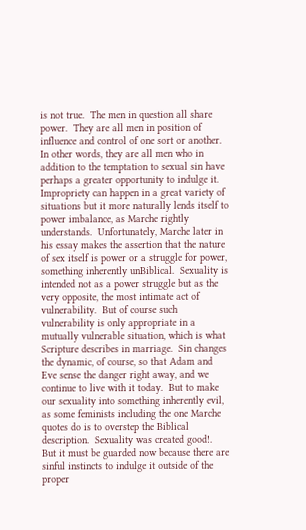is not true.  The men in question all share power.  They are all men in position of influence and control of one sort or another.  In other words, they are all men who in addition to the temptation to sexual sin have perhaps a greater opportunity to indulge it.  Impropriety can happen in a great variety of situations but it more naturally lends itself to power imbalance, as Marche rightly understands.  Unfortunately, Marche later in his essay makes the assertion that the nature of sex itself is power or a struggle for power, something inherently unBiblical.  Sexuality is intended not as a power struggle but as the very opposite, the most intimate act of vulnerability.  But of course such vulnerability is only appropriate in a mutually vulnerable situation, which is what Scripture describes in marriage.  Sin changes the dynamic, of course, so that Adam and Eve sense the danger right away, and we continue to live with it today.  But to make our sexuality into something inherently evil, as some feminists including the one Marche quotes do is to overstep the Biblical description.  Sexuality was created good!.  But it must be guarded now because there are sinful instincts to indulge it outside of the proper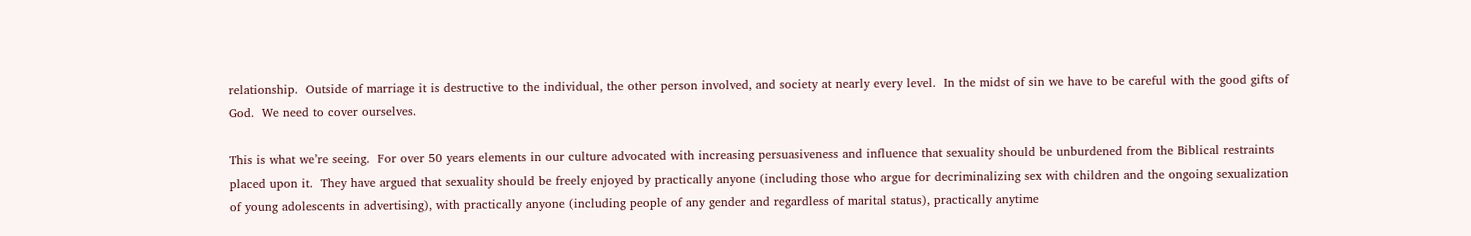relationship.  Outside of marriage it is destructive to the individual, the other person involved, and society at nearly every level.  In the midst of sin we have to be careful with the good gifts of God.  We need to cover ourselves.

This is what we’re seeing.  For over 50 years elements in our culture advocated with increasing persuasiveness and influence that sexuality should be unburdened from the Biblical restraints placed upon it.  They have argued that sexuality should be freely enjoyed by practically anyone (including those who argue for decriminalizing sex with children and the ongoing sexualization of young adolescents in advertising), with practically anyone (including people of any gender and regardless of marital status), practically anytime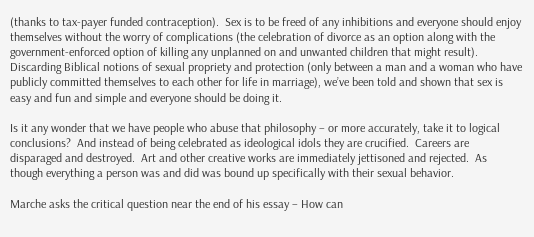(thanks to tax-payer funded contraception).  Sex is to be freed of any inhibitions and everyone should enjoy themselves without the worry of complications (the celebration of divorce as an option along with the government-enforced option of killing any unplanned on and unwanted children that might result).  Discarding Biblical notions of sexual propriety and protection (only between a man and a woman who have publicly committed themselves to each other for life in marriage), we’ve been told and shown that sex is easy and fun and simple and everyone should be doing it.

Is it any wonder that we have people who abuse that philosophy – or more accurately, take it to logical conclusions?  And instead of being celebrated as ideological idols they are crucified.  Careers are disparaged and destroyed.  Art and other creative works are immediately jettisoned and rejected.  As though everything a person was and did was bound up specifically with their sexual behavior.

Marche asks the critical question near the end of his essay – How can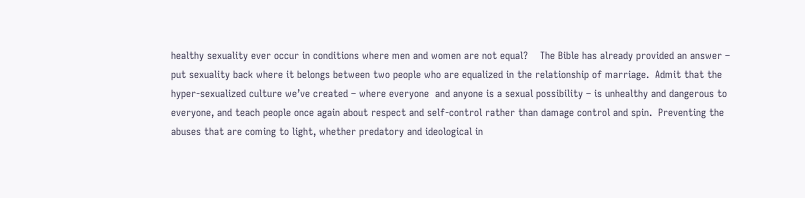healthy sexuality ever occur in conditions where men and women are not equal?    The Bible has already provided an answer – put sexuality back where it belongs between two people who are equalized in the relationship of marriage.  Admit that the hyper-sexualized culture we’ve created – where everyone  and anyone is a sexual possibility – is unhealthy and dangerous to everyone, and teach people once again about respect and self-control rather than damage control and spin.  Preventing the abuses that are coming to light, whether predatory and ideological in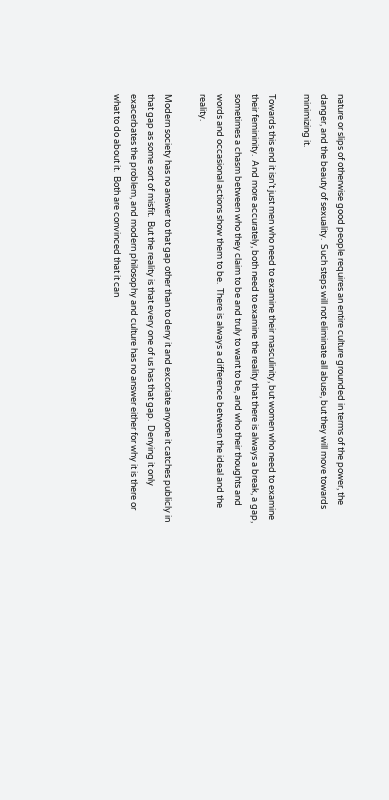nature or slips of otherwise good people requires an entire culture grounded in terms of the power, the danger, and the beauty of sexuality.  Such steps will not eliminate all abuse, but they will move towards minimizing it.

Towards this end it isn’t just men who need to examine their masculinity, but women who need to examine their femininity.  And more accurately, both need to examine the reality that there is always a break, a gap, sometimes a chasm between who they claim to be and truly to want to be, and who their thoughts and words and occasional actions show them to be.  There is always a difference between the ideal and the reality.

Modern society has no answer to that gap other than to deny it and excoriate anyone it catches publicly in that gap as some sort of misfit.  But the reality is that every one of us has that gap.  Denying it only exacerbates the problem, and modern philosophy and culture has no answer either for why it is there or what to do about it.  Both are convinced that it can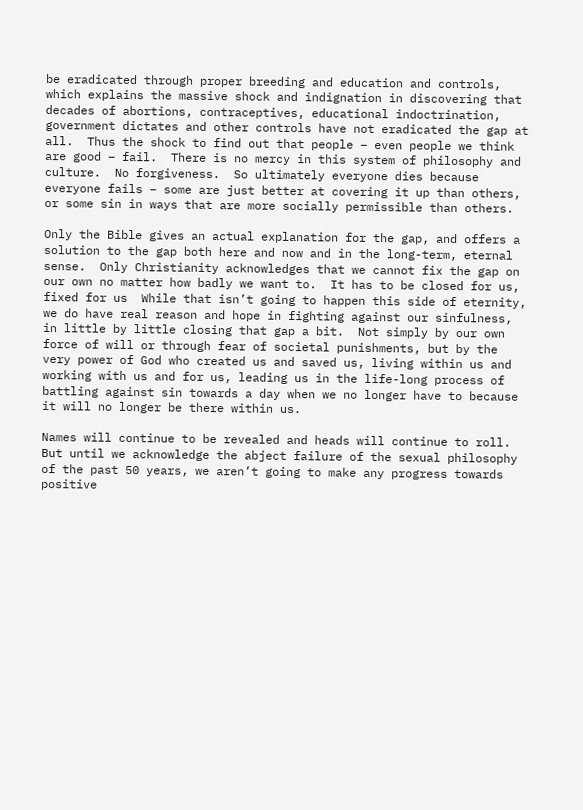be eradicated through proper breeding and education and controls, which explains the massive shock and indignation in discovering that decades of abortions, contraceptives, educational indoctrination, government dictates and other controls have not eradicated the gap at all.  Thus the shock to find out that people – even people we think are good – fail.  There is no mercy in this system of philosophy and culture.  No forgiveness.  So ultimately everyone dies because everyone fails – some are just better at covering it up than others, or some sin in ways that are more socially permissible than others.

Only the Bible gives an actual explanation for the gap, and offers a solution to the gap both here and now and in the long-term, eternal sense.  Only Christianity acknowledges that we cannot fix the gap on our own no matter how badly we want to.  It has to be closed for us, fixed for us  While that isn’t going to happen this side of eternity, we do have real reason and hope in fighting against our sinfulness, in little by little closing that gap a bit.  Not simply by our own force of will or through fear of societal punishments, but by the very power of God who created us and saved us, living within us and working with us and for us, leading us in the life-long process of battling against sin towards a day when we no longer have to because it will no longer be there within us.

Names will continue to be revealed and heads will continue to roll.  But until we acknowledge the abject failure of the sexual philosophy of the past 50 years, we aren’t going to make any progress towards positive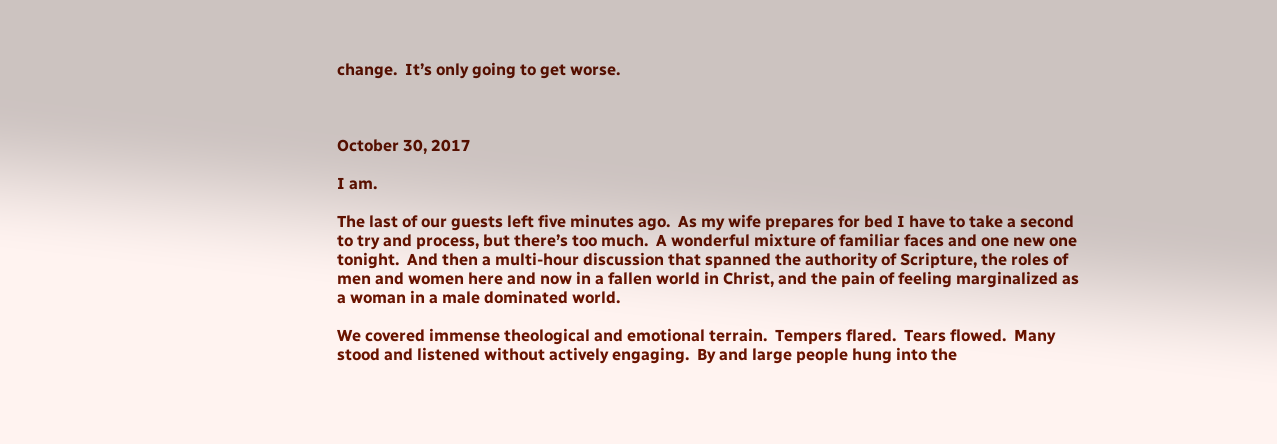change.  It’s only going to get worse.



October 30, 2017

I am.

The last of our guests left five minutes ago.  As my wife prepares for bed I have to take a second to try and process, but there’s too much.  A wonderful mixture of familiar faces and one new one tonight.  And then a multi-hour discussion that spanned the authority of Scripture, the roles of men and women here and now in a fallen world in Christ, and the pain of feeling marginalized as a woman in a male dominated world.

We covered immense theological and emotional terrain.  Tempers flared.  Tears flowed.  Many stood and listened without actively engaging.  By and large people hung into the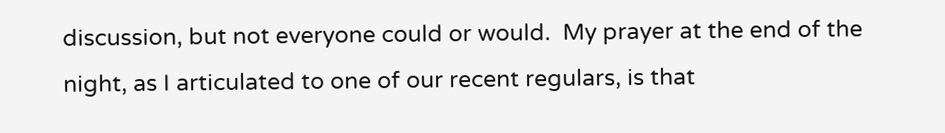discussion, but not everyone could or would.  My prayer at the end of the night, as I articulated to one of our recent regulars, is that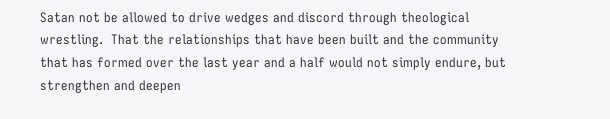Satan not be allowed to drive wedges and discord through theological wrestling.  That the relationships that have been built and the community that has formed over the last year and a half would not simply endure, but strengthen and deepen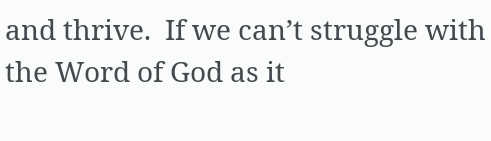and thrive.  If we can’t struggle with the Word of God as it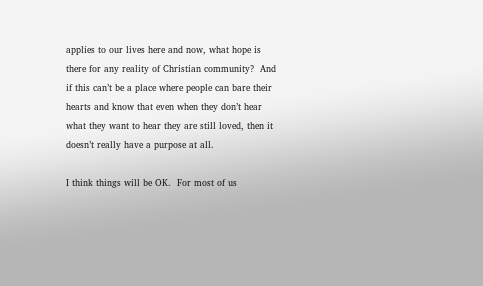applies to our lives here and now, what hope is there for any reality of Christian community?  And if this can’t be a place where people can bare their hearts and know that even when they don’t hear what they want to hear they are still loved, then it doesn’t really have a purpose at all.

I think things will be OK.  For most of us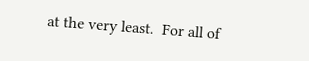at the very least.  For all of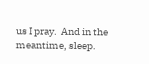us I pray.  And in the meantime, sleep.